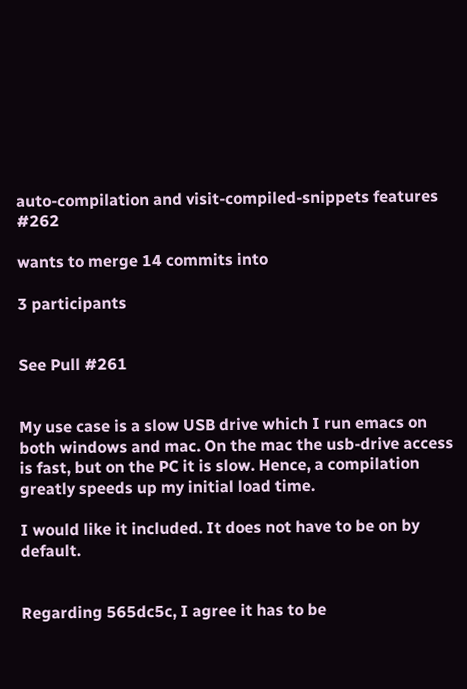auto-compilation and visit-compiled-snippets features #262

wants to merge 14 commits into

3 participants


See Pull #261


My use case is a slow USB drive which I run emacs on both windows and mac. On the mac the usb-drive access is fast, but on the PC it is slow. Hence, a compilation greatly speeds up my initial load time.

I would like it included. It does not have to be on by default.


Regarding 565dc5c, I agree it has to be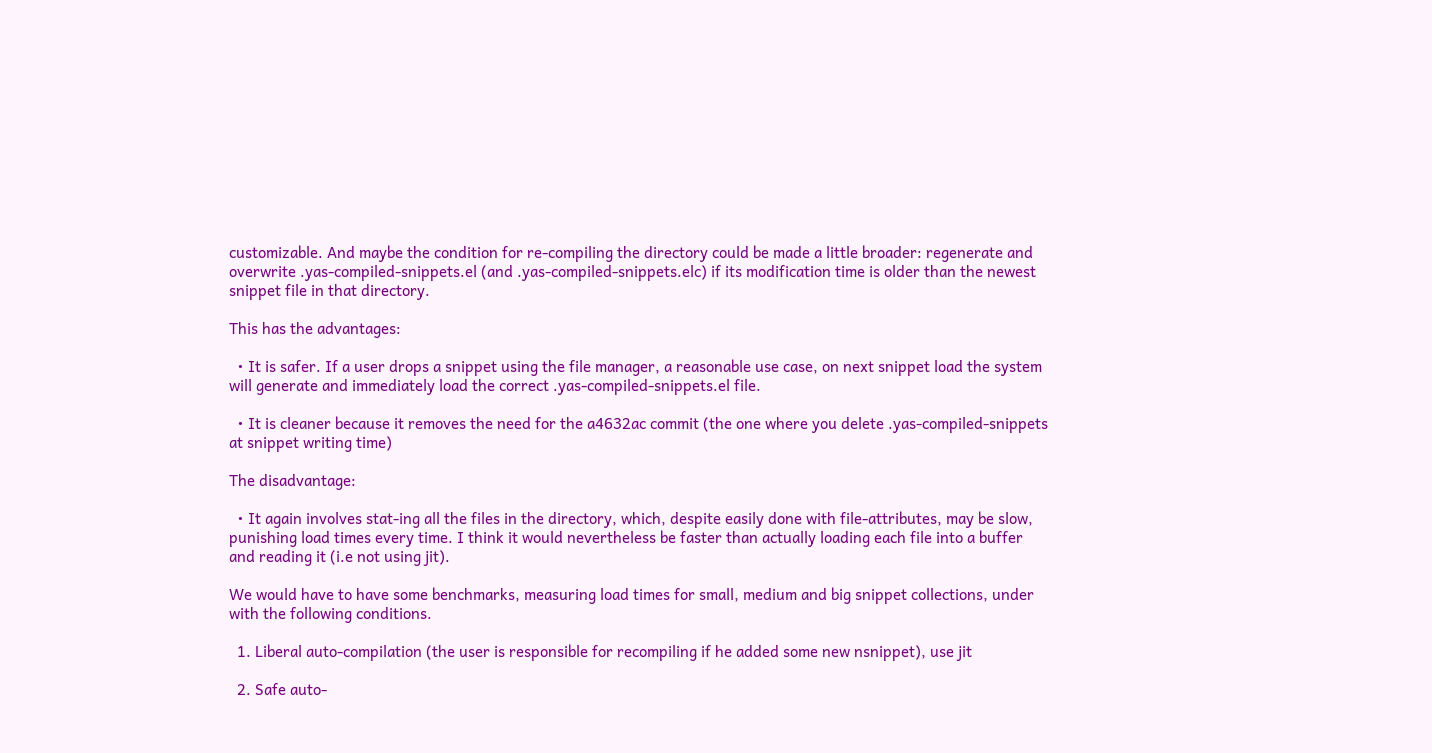customizable. And maybe the condition for re-compiling the directory could be made a little broader: regenerate and overwrite .yas-compiled-snippets.el (and .yas-compiled-snippets.elc) if its modification time is older than the newest snippet file in that directory.

This has the advantages:

  • It is safer. If a user drops a snippet using the file manager, a reasonable use case, on next snippet load the system will generate and immediately load the correct .yas-compiled-snippets.el file.

  • It is cleaner because it removes the need for the a4632ac commit (the one where you delete .yas-compiled-snippets at snippet writing time)

The disadvantage:

  • It again involves stat-ing all the files in the directory, which, despite easily done with file-attributes, may be slow, punishing load times every time. I think it would nevertheless be faster than actually loading each file into a buffer and reading it (i.e not using jit).

We would have to have some benchmarks, measuring load times for small, medium and big snippet collections, under with the following conditions.

  1. Liberal auto-compilation (the user is responsible for recompiling if he added some new nsnippet), use jit

  2. Safe auto-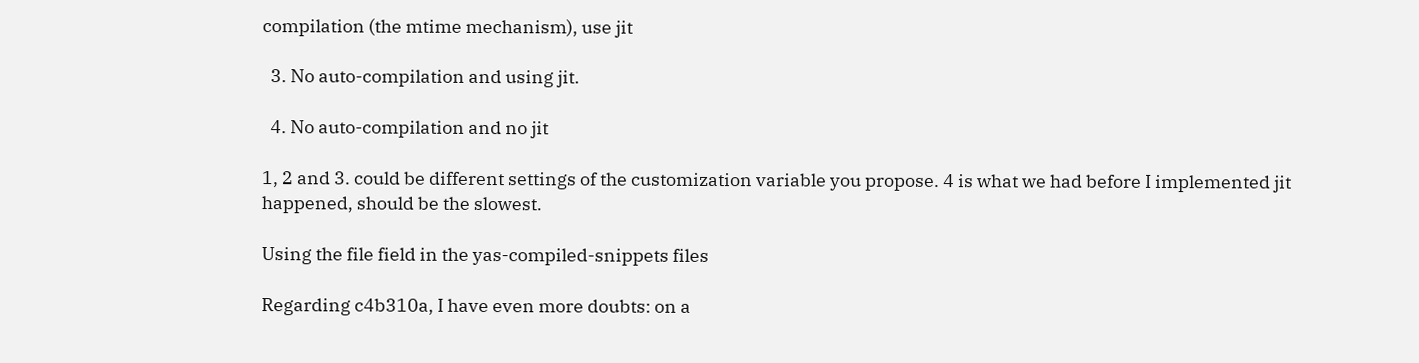compilation (the mtime mechanism), use jit

  3. No auto-compilation and using jit.

  4. No auto-compilation and no jit

1, 2 and 3. could be different settings of the customization variable you propose. 4 is what we had before I implemented jit happened, should be the slowest.

Using the file field in the yas-compiled-snippets files

Regarding c4b310a, I have even more doubts: on a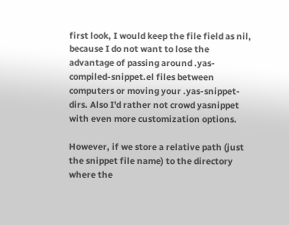first look, I would keep the file field as nil, because I do not want to lose the advantage of passing around .yas-compiled-snippet.el files between computers or moving your .yas-snippet-dirs. Also I'd rather not crowd yasnippet with even more customization options.

However, if we store a relative path (just the snippet file name) to the directory where the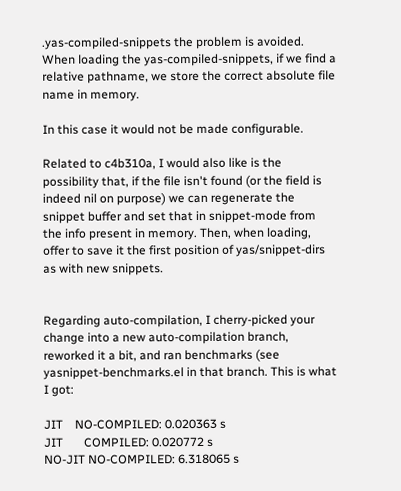.yas-compiled-snippets the problem is avoided. When loading the yas-compiled-snippets, if we find a relative pathname, we store the correct absolute file name in memory.

In this case it would not be made configurable.

Related to c4b310a, I would also like is the possibility that, if the file isn't found (or the field is indeed nil on purpose) we can regenerate the snippet buffer and set that in snippet-mode from the info present in memory. Then, when loading, offer to save it the first position of yas/snippet-dirs as with new snippets.


Regarding auto-compilation, I cherry-picked your change into a new auto-compilation branch, reworked it a bit, and ran benchmarks (see yasnippet-benchmarks.el in that branch. This is what I got:

JIT    NO-COMPILED: 0.020363 s
JIT       COMPILED: 0.020772 s
NO-JIT NO-COMPILED: 6.318065 s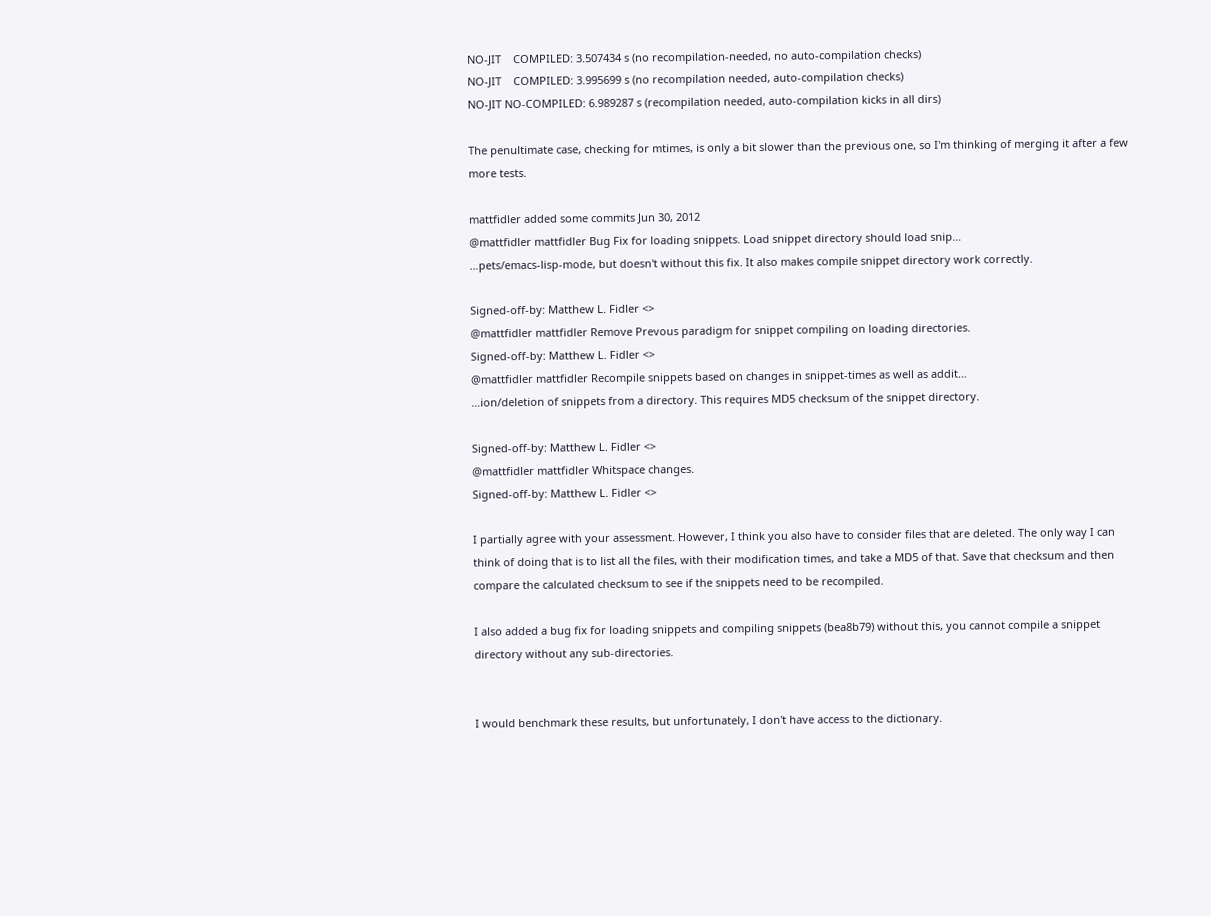NO-JIT    COMPILED: 3.507434 s (no recompilation-needed, no auto-compilation checks)
NO-JIT    COMPILED: 3.995699 s (no recompilation needed, auto-compilation checks)
NO-JIT NO-COMPILED: 6.989287 s (recompilation needed, auto-compilation kicks in all dirs)

The penultimate case, checking for mtimes, is only a bit slower than the previous one, so I'm thinking of merging it after a few more tests.

mattfidler added some commits Jun 30, 2012
@mattfidler mattfidler Bug Fix for loading snippets. Load snippet directory should load snip…
…pets/emacs-lisp-mode, but doesn't without this fix. It also makes compile snippet directory work correctly.

Signed-off-by: Matthew L. Fidler <>
@mattfidler mattfidler Remove Prevous paradigm for snippet compiling on loading directories.
Signed-off-by: Matthew L. Fidler <>
@mattfidler mattfidler Recompile snippets based on changes in snippet-times as well as addit…
…ion/deletion of snippets from a directory. This requires MD5 checksum of the snippet directory.

Signed-off-by: Matthew L. Fidler <>
@mattfidler mattfidler Whitspace changes.
Signed-off-by: Matthew L. Fidler <>

I partially agree with your assessment. However, I think you also have to consider files that are deleted. The only way I can think of doing that is to list all the files, with their modification times, and take a MD5 of that. Save that checksum and then compare the calculated checksum to see if the snippets need to be recompiled.

I also added a bug fix for loading snippets and compiling snippets (bea8b79) without this, you cannot compile a snippet directory without any sub-directories.


I would benchmark these results, but unfortunately, I don't have access to the dictionary.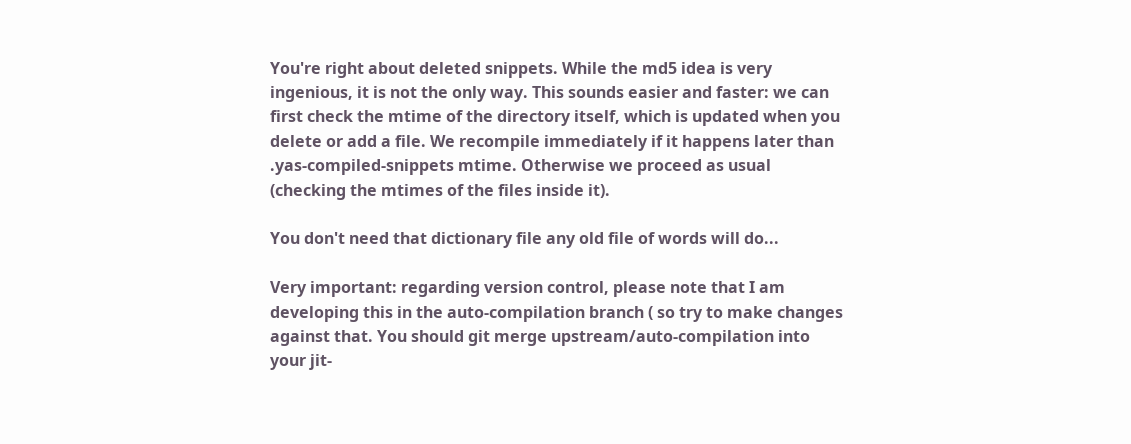You're right about deleted snippets. While the md5 idea is very ingenious, it is not the only way. This sounds easier and faster: we can first check the mtime of the directory itself, which is updated when you delete or add a file. We recompile immediately if it happens later than .yas-compiled-snippets mtime. Otherwise we proceed as usual (checking the mtimes of the files inside it).

You don't need that dictionary file any old file of words will do...

Very important: regarding version control, please note that I am developing this in the auto-compilation branch ( so try to make changes against that. You should git merge upstream/auto-compilation into your jit-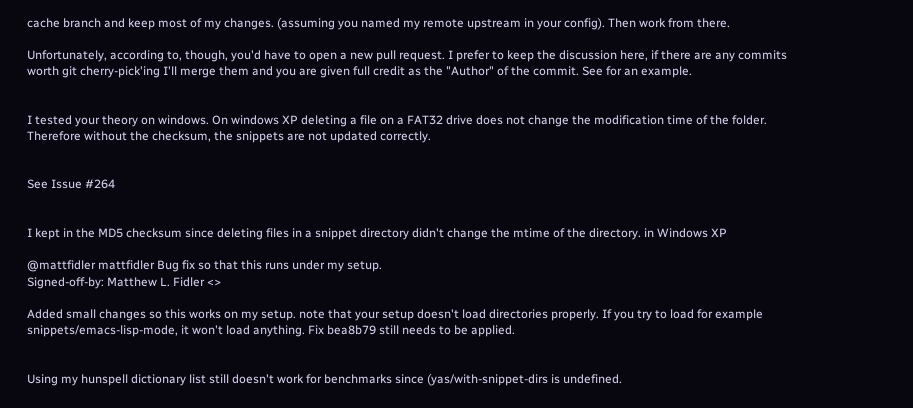cache branch and keep most of my changes. (assuming you named my remote upstream in your config). Then work from there.

Unfortunately, according to, though, you'd have to open a new pull request. I prefer to keep the discussion here, if there are any commits worth git cherry-pick'ing I'll merge them and you are given full credit as the "Author" of the commit. See for an example.


I tested your theory on windows. On windows XP deleting a file on a FAT32 drive does not change the modification time of the folder. Therefore without the checksum, the snippets are not updated correctly.


See Issue #264


I kept in the MD5 checksum since deleting files in a snippet directory didn't change the mtime of the directory. in Windows XP

@mattfidler mattfidler Bug fix so that this runs under my setup.
Signed-off-by: Matthew L. Fidler <>

Added small changes so this works on my setup. note that your setup doesn't load directories properly. If you try to load for example snippets/emacs-lisp-mode, it won't load anything. Fix bea8b79 still needs to be applied.


Using my hunspell dictionary list still doesn't work for benchmarks since (yas/with-snippet-dirs is undefined.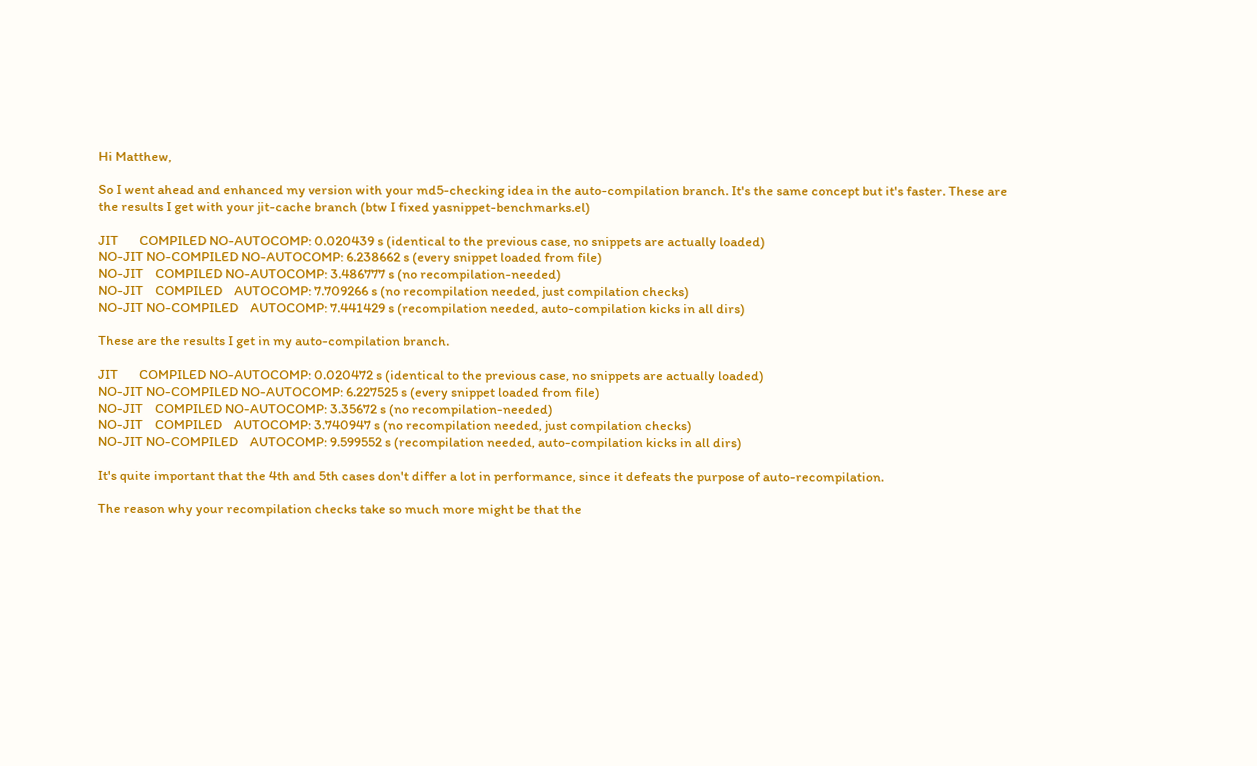Hi Matthew,

So I went ahead and enhanced my version with your md5-checking idea in the auto-compilation branch. It's the same concept but it's faster. These are the results I get with your jit-cache branch (btw I fixed yasnippet-benchmarks.el)

JIT       COMPILED NO-AUTOCOMP: 0.020439 s (identical to the previous case, no snippets are actually loaded)
NO-JIT NO-COMPILED NO-AUTOCOMP: 6.238662 s (every snippet loaded from file)
NO-JIT    COMPILED NO-AUTOCOMP: 3.486777 s (no recompilation-needed)
NO-JIT    COMPILED    AUTOCOMP: 7.709266 s (no recompilation needed, just compilation checks)
NO-JIT NO-COMPILED    AUTOCOMP: 7.441429 s (recompilation needed, auto-compilation kicks in all dirs)

These are the results I get in my auto-compilation branch.

JIT       COMPILED NO-AUTOCOMP: 0.020472 s (identical to the previous case, no snippets are actually loaded)
NO-JIT NO-COMPILED NO-AUTOCOMP: 6.227525 s (every snippet loaded from file)
NO-JIT    COMPILED NO-AUTOCOMP: 3.35672 s (no recompilation-needed)
NO-JIT    COMPILED    AUTOCOMP: 3.740947 s (no recompilation needed, just compilation checks)
NO-JIT NO-COMPILED    AUTOCOMP: 9.599552 s (recompilation needed, auto-compilation kicks in all dirs)

It's quite important that the 4th and 5th cases don't differ a lot in performance, since it defeats the purpose of auto-recompilation.

The reason why your recompilation checks take so much more might be that the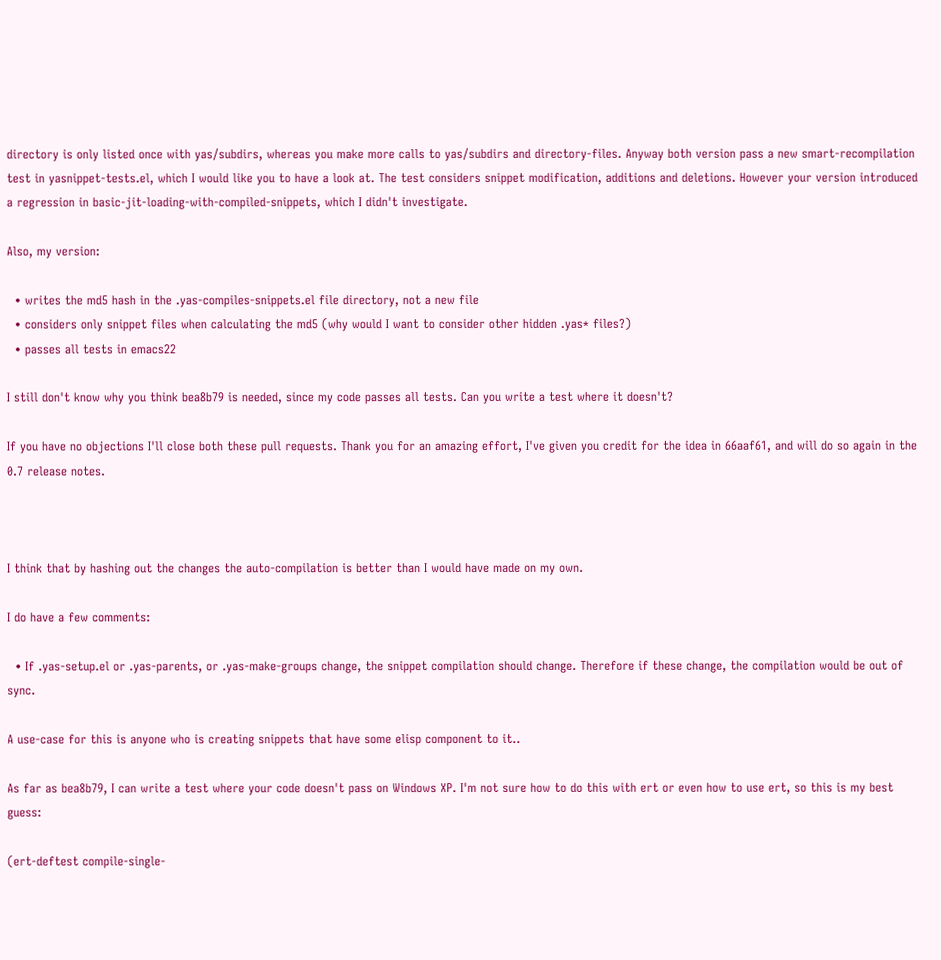directory is only listed once with yas/subdirs, whereas you make more calls to yas/subdirs and directory-files. Anyway both version pass a new smart-recompilation test in yasnippet-tests.el, which I would like you to have a look at. The test considers snippet modification, additions and deletions. However your version introduced a regression in basic-jit-loading-with-compiled-snippets, which I didn't investigate.

Also, my version:

  • writes the md5 hash in the .yas-compiles-snippets.el file directory, not a new file
  • considers only snippet files when calculating the md5 (why would I want to consider other hidden .yas* files?)
  • passes all tests in emacs22

I still don't know why you think bea8b79 is needed, since my code passes all tests. Can you write a test where it doesn't?

If you have no objections I'll close both these pull requests. Thank you for an amazing effort, I've given you credit for the idea in 66aaf61, and will do so again in the 0.7 release notes.



I think that by hashing out the changes the auto-compilation is better than I would have made on my own.

I do have a few comments:

  • If .yas-setup.el or .yas-parents, or .yas-make-groups change, the snippet compilation should change. Therefore if these change, the compilation would be out of sync.

A use-case for this is anyone who is creating snippets that have some elisp component to it..

As far as bea8b79, I can write a test where your code doesn't pass on Windows XP. I'm not sure how to do this with ert or even how to use ert, so this is my best guess:

(ert-deftest compile-single-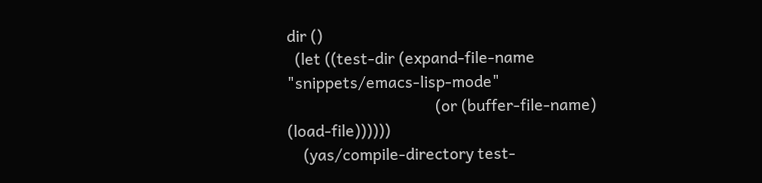dir ()
  (let ((test-dir (expand-file-name "snippets/emacs-lisp-mode"
                                     (or (buffer-file-name) (load-file))))))
    (yas/compile-directory test-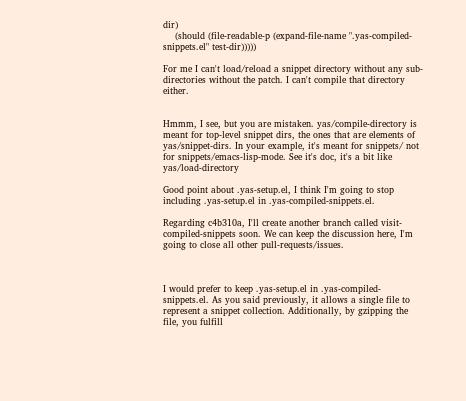dir)
    (should (file-readable-p (expand-file-name ".yas-compiled-snippets.el" test-dir)))))

For me I can't load/reload a snippet directory without any sub-directories without the patch. I can't compile that directory either.


Hmmm, I see, but you are mistaken. yas/compile-directory is meant for top-level snippet dirs, the ones that are elements of yas/snippet-dirs. In your example, it's meant for snippets/ not for snippets/emacs-lisp-mode. See it's doc, it's a bit like yas/load-directory

Good point about .yas-setup.el, I think I'm going to stop including .yas-setup.el in .yas-compiled-snippets.el.

Regarding c4b310a, I'll create another branch called visit-compiled-snippets soon. We can keep the discussion here, I'm going to close all other pull-requests/issues.



I would prefer to keep .yas-setup.el in .yas-compiled-snippets.el. As you said previously, it allows a single file to represent a snippet collection. Additionally, by gzipping the file, you fulfill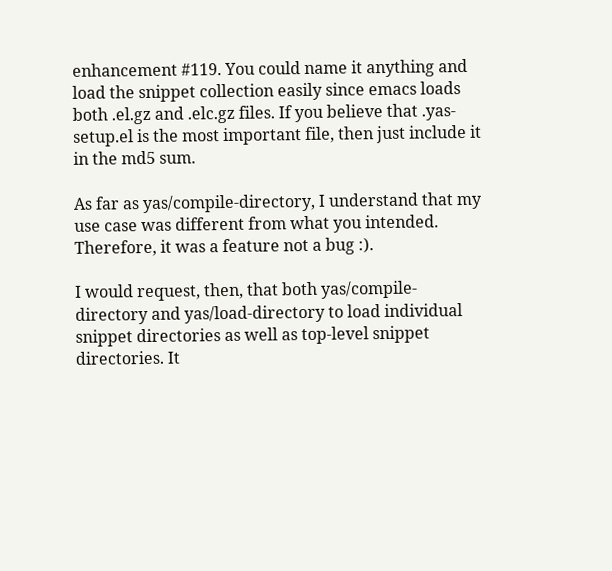enhancement #119. You could name it anything and load the snippet collection easily since emacs loads both .el.gz and .elc.gz files. If you believe that .yas-setup.el is the most important file, then just include it in the md5 sum.

As far as yas/compile-directory, I understand that my use case was different from what you intended. Therefore, it was a feature not a bug :).

I would request, then, that both yas/compile-directory and yas/load-directory to load individual snippet directories as well as top-level snippet directories. It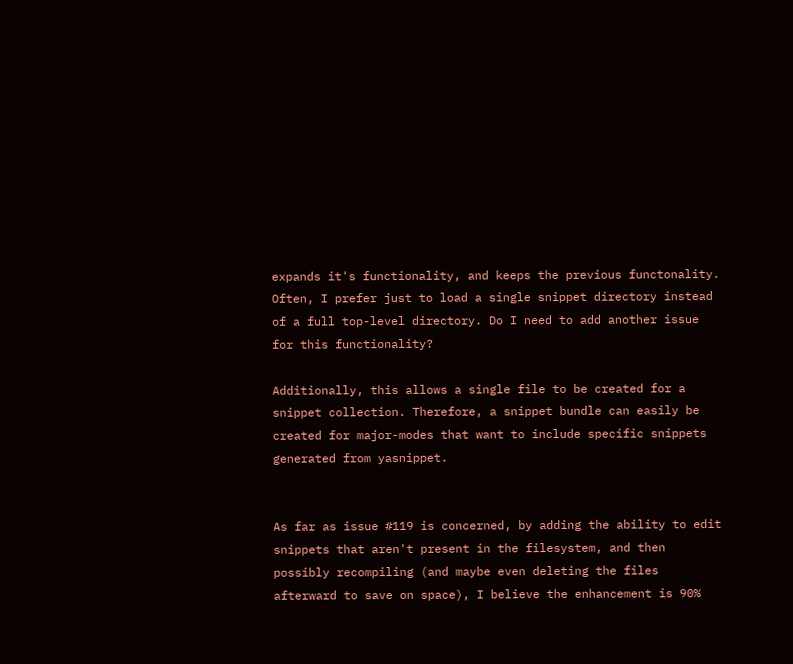expands it's functionality, and keeps the previous functonality. Often, I prefer just to load a single snippet directory instead of a full top-level directory. Do I need to add another issue for this functionality?

Additionally, this allows a single file to be created for a snippet collection. Therefore, a snippet bundle can easily be created for major-modes that want to include specific snippets generated from yasnippet.


As far as issue #119 is concerned, by adding the ability to edit snippets that aren't present in the filesystem, and then possibly recompiling (and maybe even deleting the files afterward to save on space), I believe the enhancement is 90%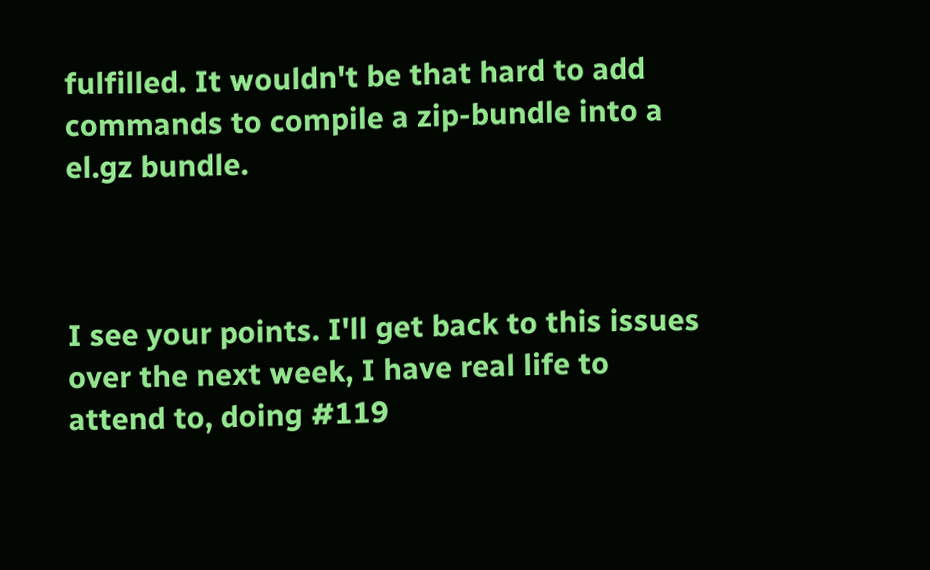fulfilled. It wouldn't be that hard to add commands to compile a zip-bundle into a el.gz bundle.



I see your points. I'll get back to this issues over the next week, I have real life to attend to, doing #119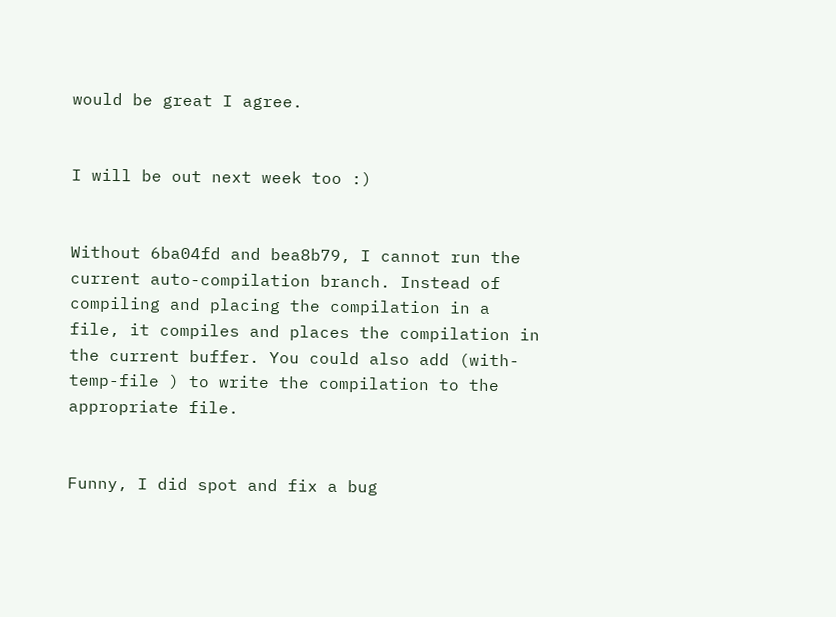would be great I agree.


I will be out next week too :)


Without 6ba04fd and bea8b79, I cannot run the current auto-compilation branch. Instead of compiling and placing the compilation in a file, it compiles and places the compilation in the current buffer. You could also add (with-temp-file ) to write the compilation to the appropriate file.


Funny, I did spot and fix a bug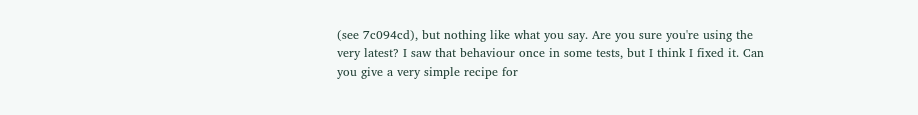(see 7c094cd), but nothing like what you say. Are you sure you're using the very latest? I saw that behaviour once in some tests, but I think I fixed it. Can you give a very simple recipe for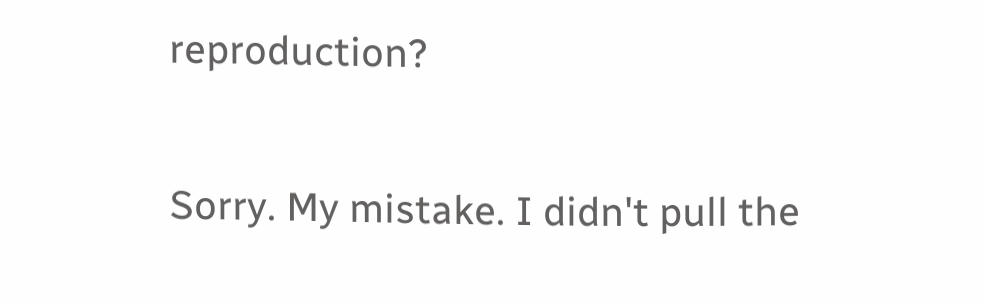reproduction?


Sorry. My mistake. I didn't pull the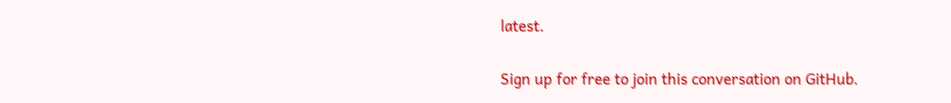latest.

Sign up for free to join this conversation on GitHub.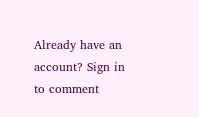Already have an account? Sign in to comment